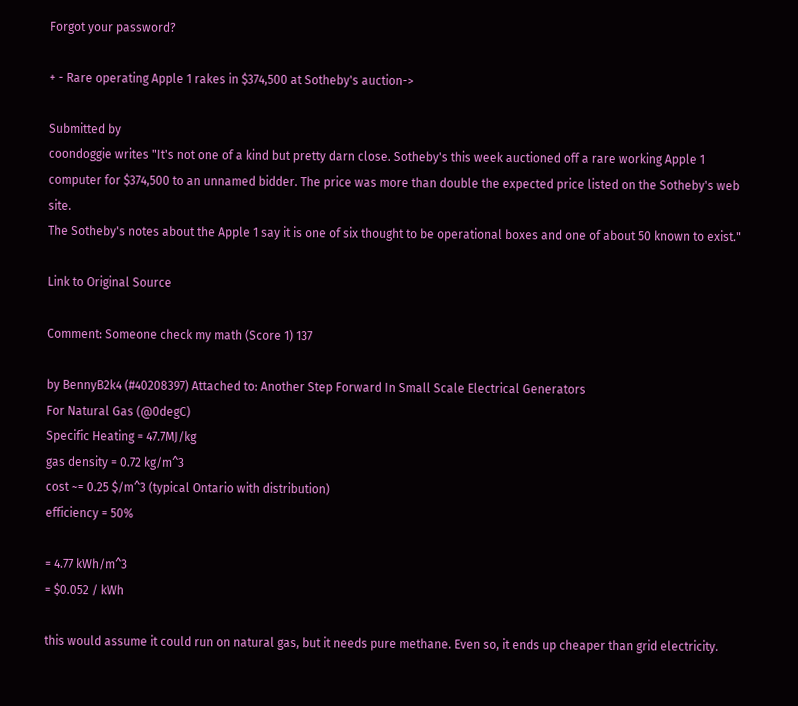Forgot your password?

+ - Rare operating Apple 1 rakes in $374,500 at Sotheby's auction->

Submitted by
coondoggie writes "It's not one of a kind but pretty darn close. Sotheby's this week auctioned off a rare working Apple 1 computer for $374,500 to an unnamed bidder. The price was more than double the expected price listed on the Sotheby's web site.
The Sotheby's notes about the Apple 1 say it is one of six thought to be operational boxes and one of about 50 known to exist."

Link to Original Source

Comment: Someone check my math (Score 1) 137

by BennyB2k4 (#40208397) Attached to: Another Step Forward In Small Scale Electrical Generators
For Natural Gas (@0degC)
Specific Heating = 47.7MJ/kg
gas density = 0.72 kg/m^3
cost ~= 0.25 $/m^3 (typical Ontario with distribution)
efficiency = 50%

= 4.77 kWh/m^3
= $0.052 / kWh

this would assume it could run on natural gas, but it needs pure methane. Even so, it ends up cheaper than grid electricity.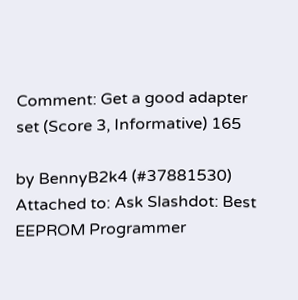Comment: Get a good adapter set (Score 3, Informative) 165

by BennyB2k4 (#37881530) Attached to: Ask Slashdot: Best EEPROM Programmer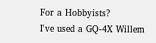For a Hobbyists?
I've used a GQ-4X Willem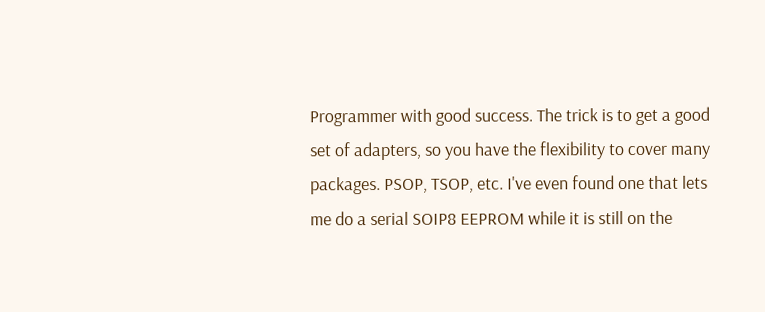Programmer with good success. The trick is to get a good set of adapters, so you have the flexibility to cover many packages. PSOP, TSOP, etc. I've even found one that lets me do a serial SOIP8 EEPROM while it is still on the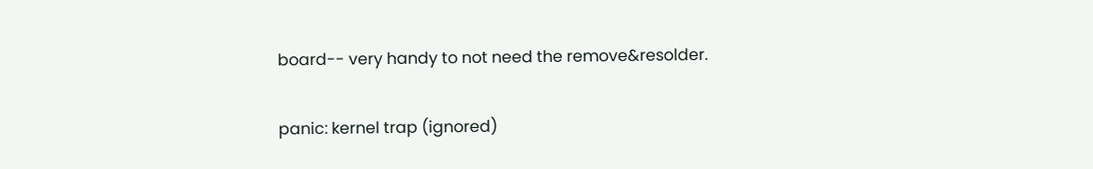board-- very handy to not need the remove&resolder.

panic: kernel trap (ignored)